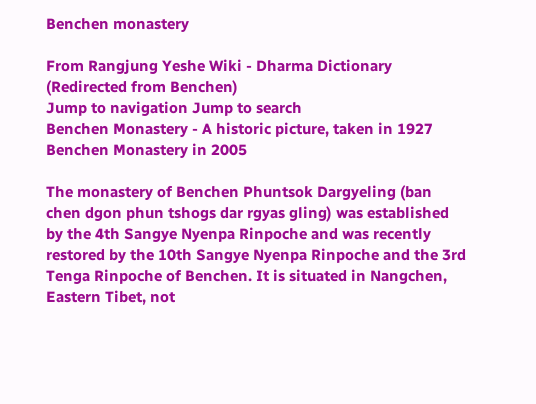Benchen monastery

From Rangjung Yeshe Wiki - Dharma Dictionary
(Redirected from Benchen)
Jump to navigation Jump to search
Benchen Monastery - A historic picture, taken in 1927
Benchen Monastery in 2005

The monastery of Benchen Phuntsok Dargyeling (ban chen dgon phun tshogs dar rgyas gling) was established by the 4th Sangye Nyenpa Rinpoche and was recently restored by the 10th Sangye Nyenpa Rinpoche and the 3rd Tenga Rinpoche of Benchen. It is situated in Nangchen, Eastern Tibet, not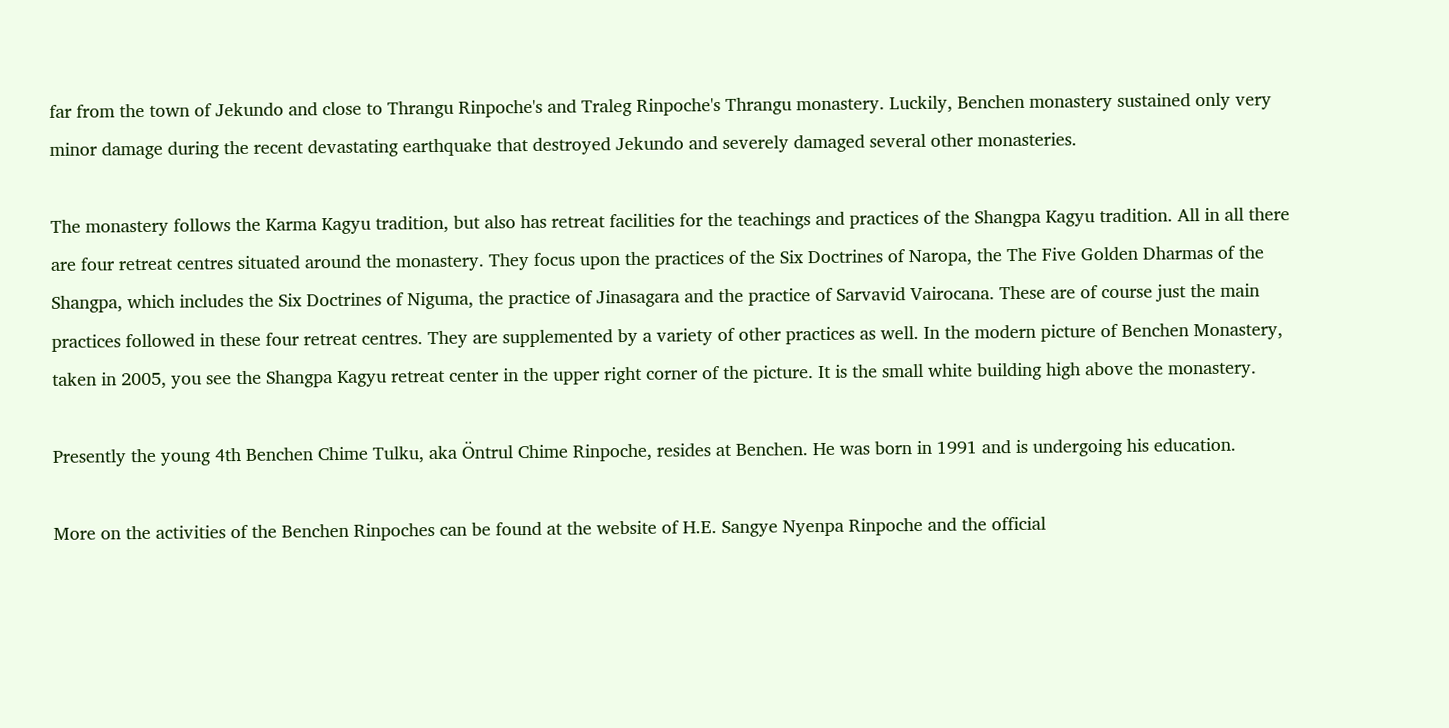far from the town of Jekundo and close to Thrangu Rinpoche's and Traleg Rinpoche's Thrangu monastery. Luckily, Benchen monastery sustained only very minor damage during the recent devastating earthquake that destroyed Jekundo and severely damaged several other monasteries.

The monastery follows the Karma Kagyu tradition, but also has retreat facilities for the teachings and practices of the Shangpa Kagyu tradition. All in all there are four retreat centres situated around the monastery. They focus upon the practices of the Six Doctrines of Naropa, the The Five Golden Dharmas of the Shangpa, which includes the Six Doctrines of Niguma, the practice of Jinasagara and the practice of Sarvavid Vairocana. These are of course just the main practices followed in these four retreat centres. They are supplemented by a variety of other practices as well. In the modern picture of Benchen Monastery, taken in 2005, you see the Shangpa Kagyu retreat center in the upper right corner of the picture. It is the small white building high above the monastery.

Presently the young 4th Benchen Chime Tulku, aka Öntrul Chime Rinpoche, resides at Benchen. He was born in 1991 and is undergoing his education.

More on the activities of the Benchen Rinpoches can be found at the website of H.E. Sangye Nyenpa Rinpoche and the official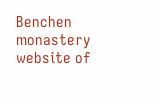Benchen monastery website of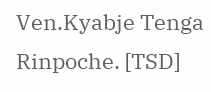Ven.Kyabje Tenga Rinpoche. [TSD]